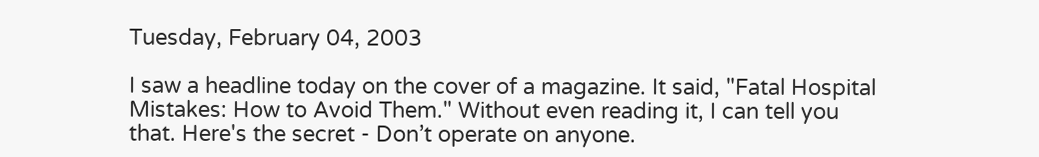Tuesday, February 04, 2003

I saw a headline today on the cover of a magazine. It said, "Fatal Hospital Mistakes: How to Avoid Them." Without even reading it, I can tell you that. Here's the secret - Don’t operate on anyone.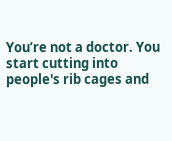You’re not a doctor. You start cutting into people's rib cages and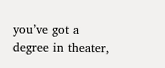you’ve got a degree in theater,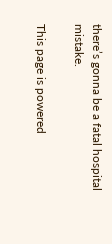there’s gonna be a fatal hospital mistake.

This page is powered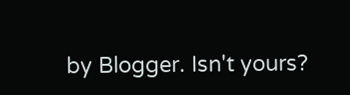by Blogger. Isn't yours?